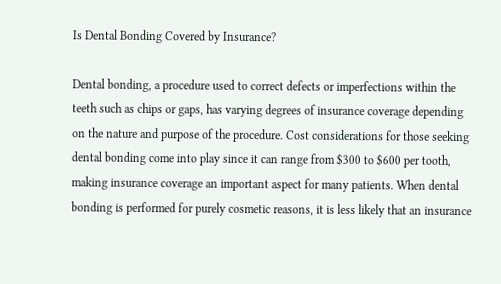Is Dental Bonding Covered by Insurance?

Dental bonding, a procedure used to correct defects or imperfections within the teeth such as chips or gaps, has varying degrees of insurance coverage depending on the nature and purpose of the procedure. Cost considerations for those seeking dental bonding come into play since it can range from $300 to $600 per tooth, making insurance coverage an important aspect for many patients. When dental bonding is performed for purely cosmetic reasons, it is less likely that an insurance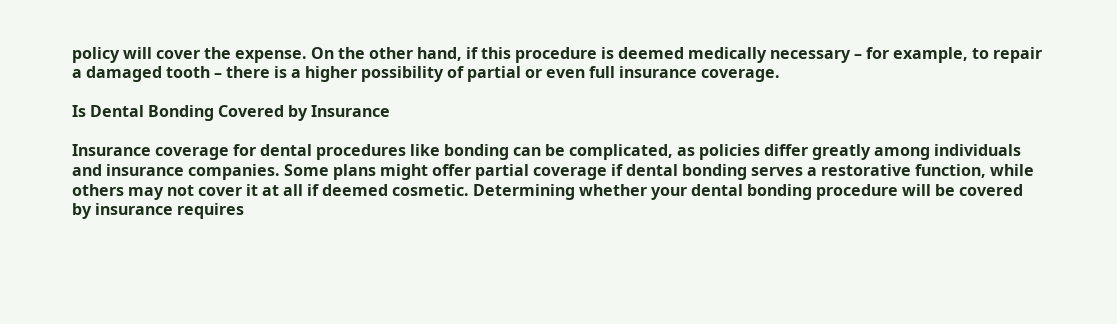policy will cover the expense. On the other hand, if this procedure is deemed medically necessary – for example, to repair a damaged tooth – there is a higher possibility of partial or even full insurance coverage.

Is Dental Bonding Covered by Insurance

Insurance coverage for dental procedures like bonding can be complicated, as policies differ greatly among individuals and insurance companies. Some plans might offer partial coverage if dental bonding serves a restorative function, while others may not cover it at all if deemed cosmetic. Determining whether your dental bonding procedure will be covered by insurance requires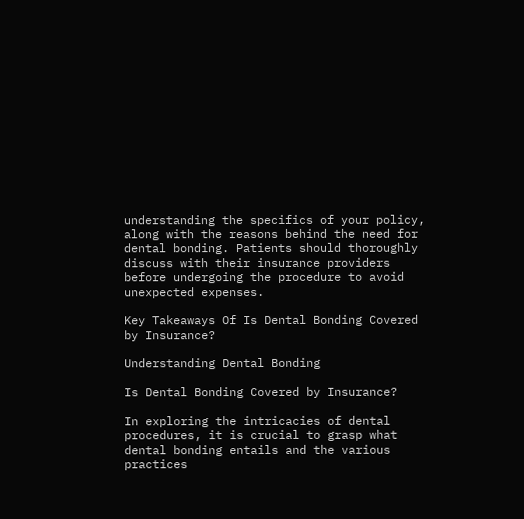understanding the specifics of your policy, along with the reasons behind the need for dental bonding. Patients should thoroughly discuss with their insurance providers before undergoing the procedure to avoid unexpected expenses.

Key Takeaways Of Is Dental Bonding Covered by Insurance?

Understanding Dental Bonding

Is Dental Bonding Covered by Insurance?

In exploring the intricacies of dental procedures, it is crucial to grasp what dental bonding entails and the various practices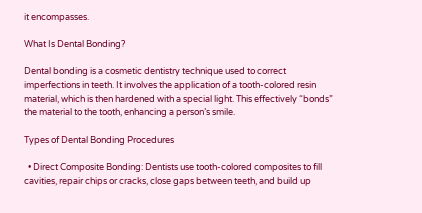it encompasses.

What Is Dental Bonding?

Dental bonding is a cosmetic dentistry technique used to correct imperfections in teeth. It involves the application of a tooth-colored resin material, which is then hardened with a special light. This effectively “bonds” the material to the tooth, enhancing a person’s smile.

Types of Dental Bonding Procedures

  • Direct Composite Bonding: Dentists use tooth-colored composites to fill cavities, repair chips or cracks, close gaps between teeth, and build up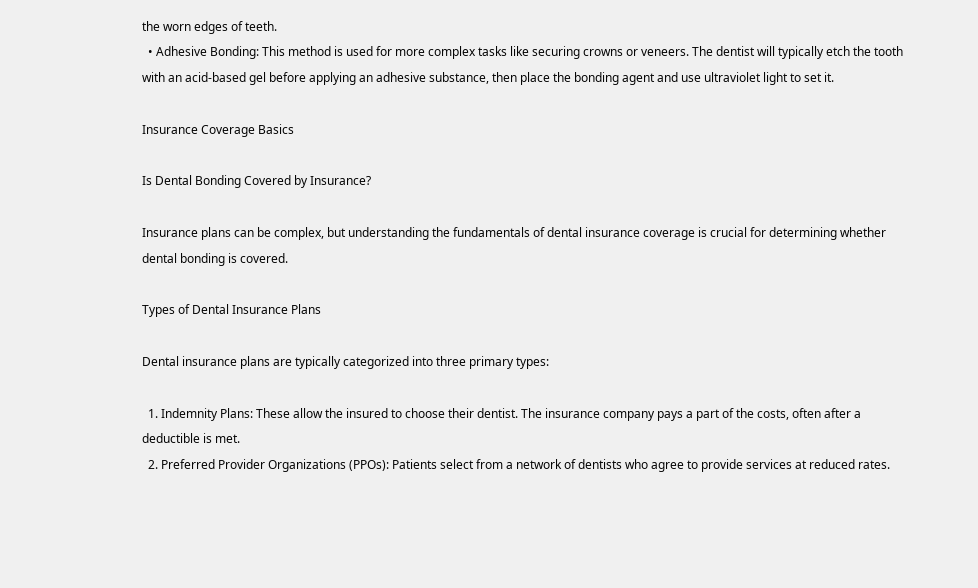the worn edges of teeth.
  • Adhesive Bonding: This method is used for more complex tasks like securing crowns or veneers. The dentist will typically etch the tooth with an acid-based gel before applying an adhesive substance, then place the bonding agent and use ultraviolet light to set it.

Insurance Coverage Basics

Is Dental Bonding Covered by Insurance?

Insurance plans can be complex, but understanding the fundamentals of dental insurance coverage is crucial for determining whether dental bonding is covered.

Types of Dental Insurance Plans

Dental insurance plans are typically categorized into three primary types:

  1. Indemnity Plans: These allow the insured to choose their dentist. The insurance company pays a part of the costs, often after a deductible is met.
  2. Preferred Provider Organizations (PPOs): Patients select from a network of dentists who agree to provide services at reduced rates.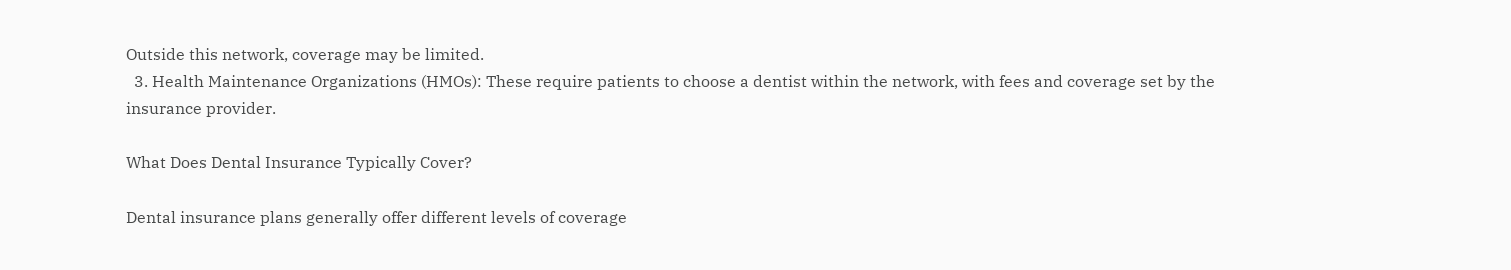Outside this network, coverage may be limited.
  3. Health Maintenance Organizations (HMOs): These require patients to choose a dentist within the network, with fees and coverage set by the insurance provider.

What Does Dental Insurance Typically Cover?

Dental insurance plans generally offer different levels of coverage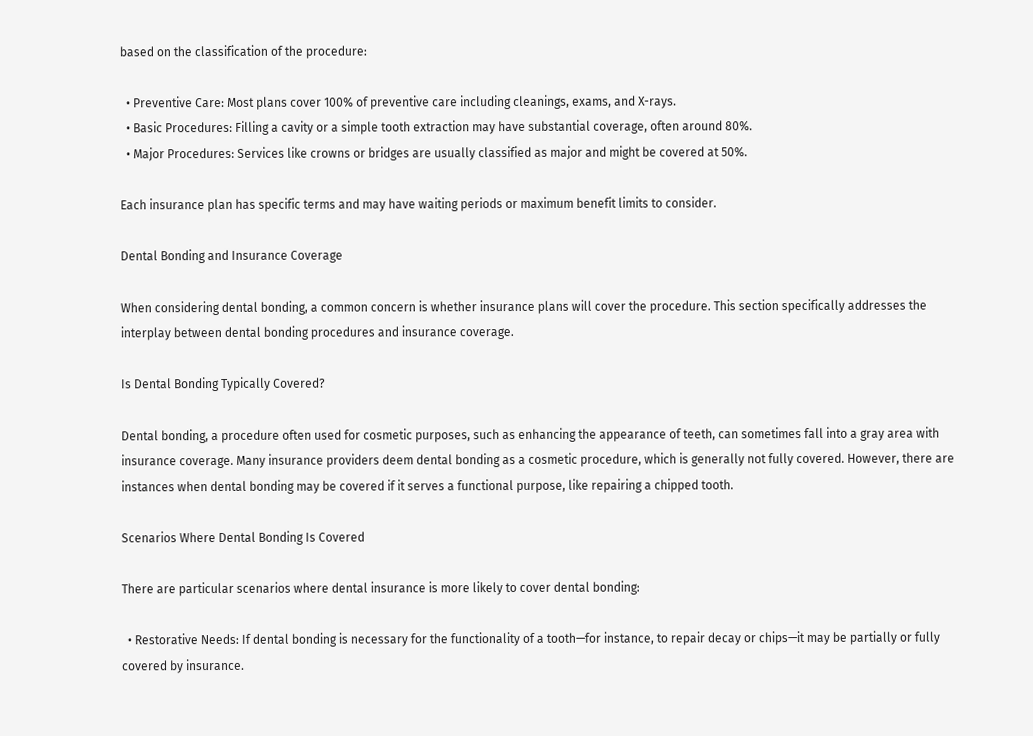based on the classification of the procedure:

  • Preventive Care: Most plans cover 100% of preventive care including cleanings, exams, and X-rays.
  • Basic Procedures: Filling a cavity or a simple tooth extraction may have substantial coverage, often around 80%.
  • Major Procedures: Services like crowns or bridges are usually classified as major and might be covered at 50%.

Each insurance plan has specific terms and may have waiting periods or maximum benefit limits to consider.

Dental Bonding and Insurance Coverage

When considering dental bonding, a common concern is whether insurance plans will cover the procedure. This section specifically addresses the interplay between dental bonding procedures and insurance coverage.

Is Dental Bonding Typically Covered?

Dental bonding, a procedure often used for cosmetic purposes, such as enhancing the appearance of teeth, can sometimes fall into a gray area with insurance coverage. Many insurance providers deem dental bonding as a cosmetic procedure, which is generally not fully covered. However, there are instances when dental bonding may be covered if it serves a functional purpose, like repairing a chipped tooth.

Scenarios Where Dental Bonding Is Covered

There are particular scenarios where dental insurance is more likely to cover dental bonding:

  • Restorative Needs: If dental bonding is necessary for the functionality of a tooth—for instance, to repair decay or chips—it may be partially or fully covered by insurance.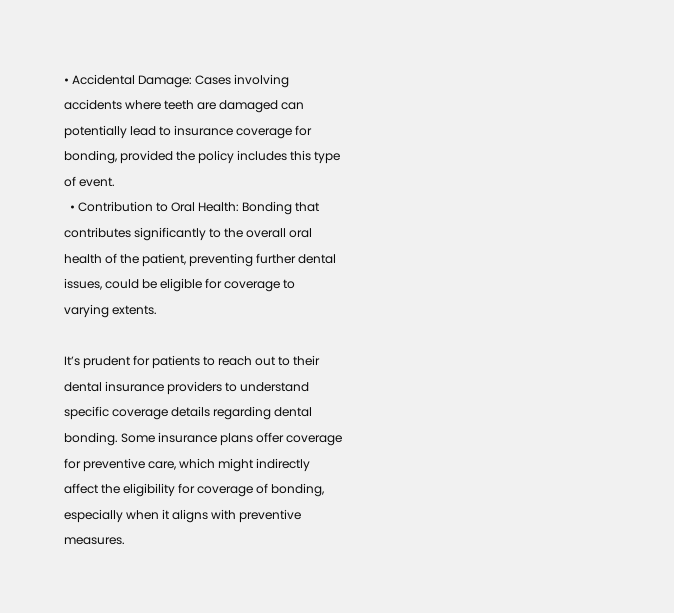• Accidental Damage: Cases involving accidents where teeth are damaged can potentially lead to insurance coverage for bonding, provided the policy includes this type of event.
  • Contribution to Oral Health: Bonding that contributes significantly to the overall oral health of the patient, preventing further dental issues, could be eligible for coverage to varying extents.

It’s prudent for patients to reach out to their dental insurance providers to understand specific coverage details regarding dental bonding. Some insurance plans offer coverage for preventive care, which might indirectly affect the eligibility for coverage of bonding, especially when it aligns with preventive measures.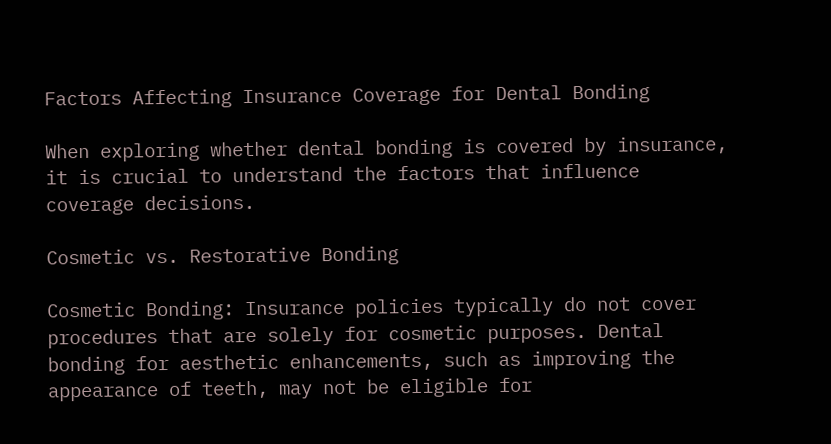Factors Affecting Insurance Coverage for Dental Bonding

When exploring whether dental bonding is covered by insurance, it is crucial to understand the factors that influence coverage decisions.

Cosmetic vs. Restorative Bonding

Cosmetic Bonding: Insurance policies typically do not cover procedures that are solely for cosmetic purposes. Dental bonding for aesthetic enhancements, such as improving the appearance of teeth, may not be eligible for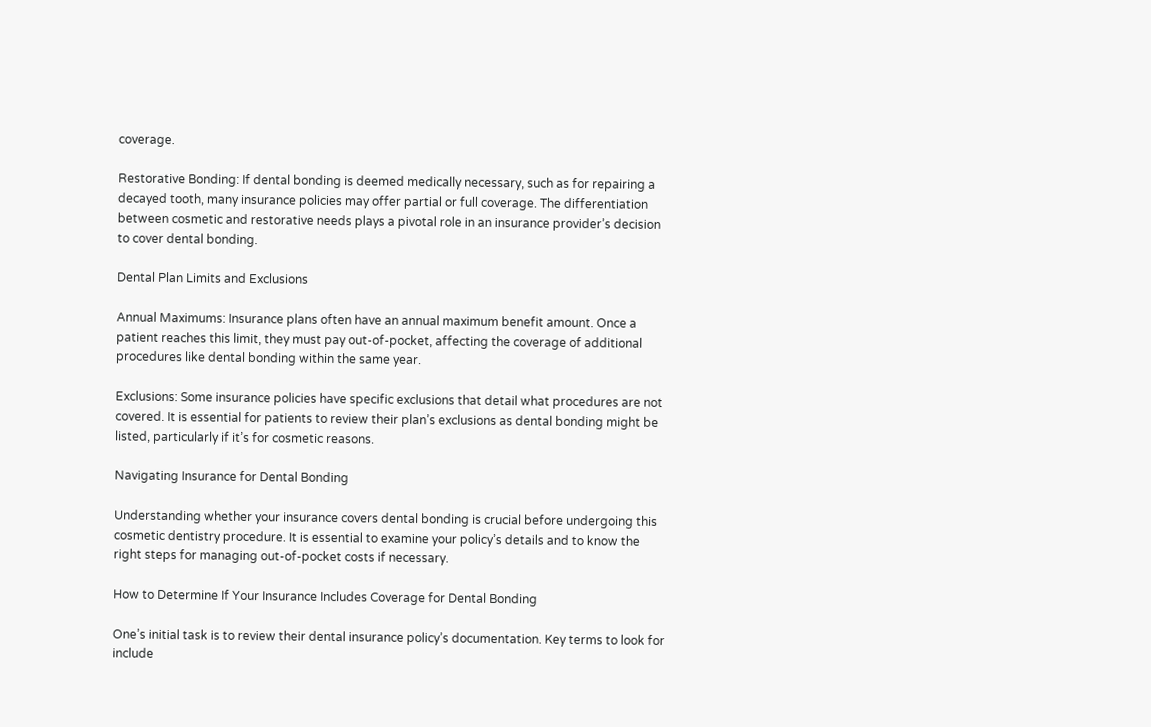coverage.

Restorative Bonding: If dental bonding is deemed medically necessary, such as for repairing a decayed tooth, many insurance policies may offer partial or full coverage. The differentiation between cosmetic and restorative needs plays a pivotal role in an insurance provider’s decision to cover dental bonding.

Dental Plan Limits and Exclusions

Annual Maximums: Insurance plans often have an annual maximum benefit amount. Once a patient reaches this limit, they must pay out-of-pocket, affecting the coverage of additional procedures like dental bonding within the same year.

Exclusions: Some insurance policies have specific exclusions that detail what procedures are not covered. It is essential for patients to review their plan’s exclusions as dental bonding might be listed, particularly if it’s for cosmetic reasons.

Navigating Insurance for Dental Bonding

Understanding whether your insurance covers dental bonding is crucial before undergoing this cosmetic dentistry procedure. It is essential to examine your policy’s details and to know the right steps for managing out-of-pocket costs if necessary.

How to Determine If Your Insurance Includes Coverage for Dental Bonding

One’s initial task is to review their dental insurance policy’s documentation. Key terms to look for include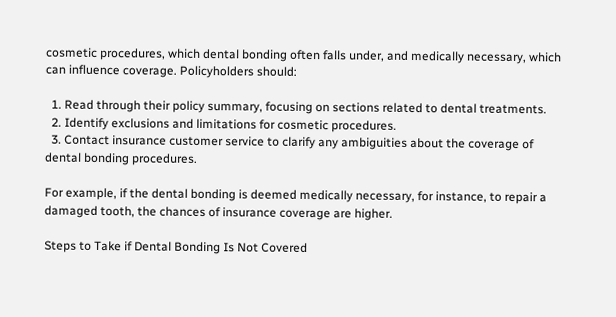cosmetic procedures, which dental bonding often falls under, and medically necessary, which can influence coverage. Policyholders should:

  1. Read through their policy summary, focusing on sections related to dental treatments.
  2. Identify exclusions and limitations for cosmetic procedures.
  3. Contact insurance customer service to clarify any ambiguities about the coverage of dental bonding procedures.

For example, if the dental bonding is deemed medically necessary, for instance, to repair a damaged tooth, the chances of insurance coverage are higher.

Steps to Take if Dental Bonding Is Not Covered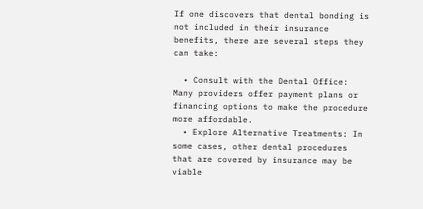If one discovers that dental bonding is not included in their insurance benefits, there are several steps they can take:

  • Consult with the Dental Office: Many providers offer payment plans or financing options to make the procedure more affordable.
  • Explore Alternative Treatments: In some cases, other dental procedures that are covered by insurance may be viable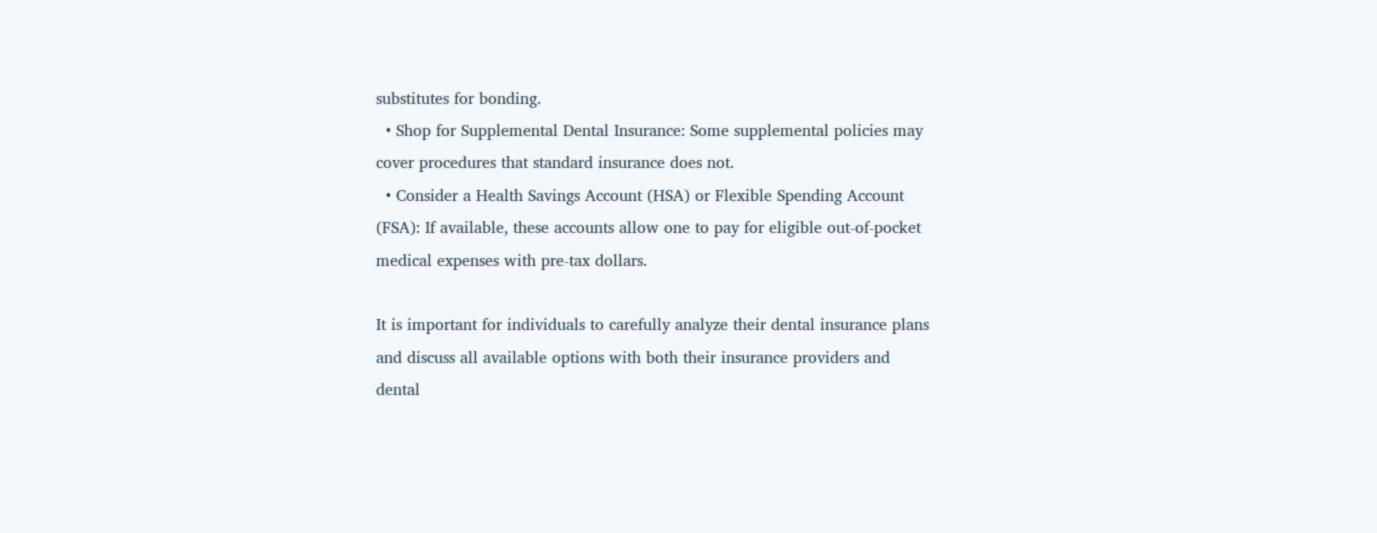substitutes for bonding.
  • Shop for Supplemental Dental Insurance: Some supplemental policies may cover procedures that standard insurance does not.
  • Consider a Health Savings Account (HSA) or Flexible Spending Account (FSA): If available, these accounts allow one to pay for eligible out-of-pocket medical expenses with pre-tax dollars.

It is important for individuals to carefully analyze their dental insurance plans and discuss all available options with both their insurance providers and dental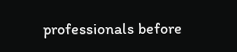professionals before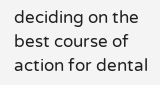deciding on the best course of action for dental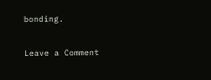bonding.

Leave a Comment